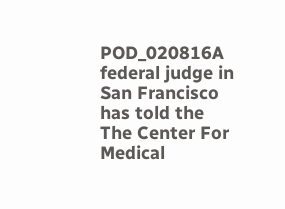POD_020816A federal judge in San Francisco has told the The Center For Medical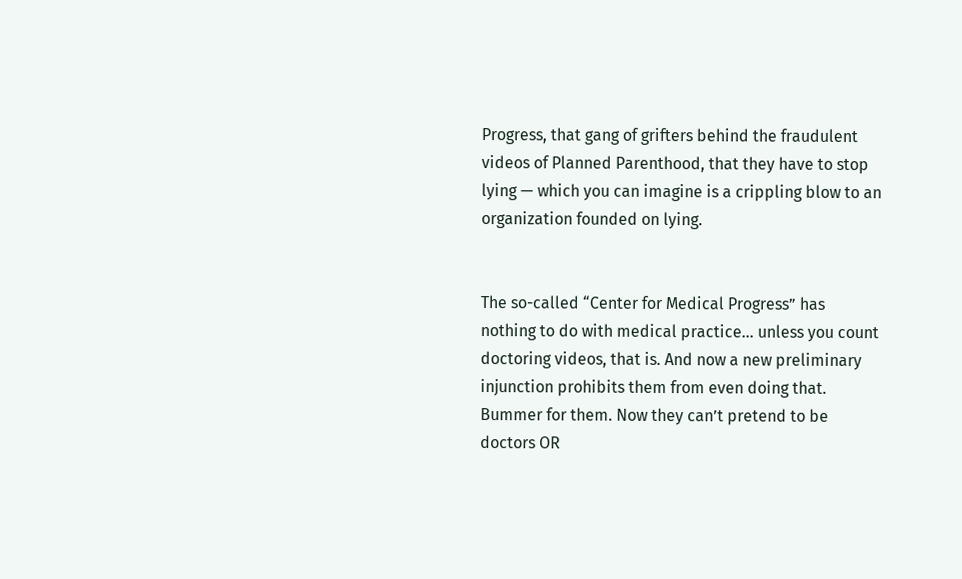Progress, that gang of grifters behind the fraudulent videos of Planned Parenthood, that they have to stop lying — which you can imagine is a crippling blow to an organization founded on lying.


The so-called “Center for Medical Progress” has nothing to do with medical practice… unless you count doctoring videos, that is. And now a new preliminary injunction prohibits them from even doing that. Bummer for them. Now they can’t pretend to be doctors OR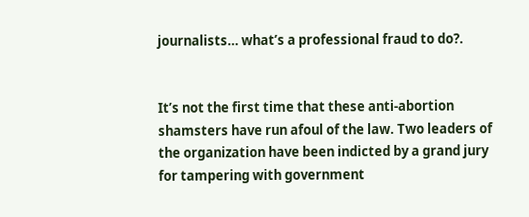journalists… what’s a professional fraud to do?.


It’s not the first time that these anti-abortion shamsters have run afoul of the law. Two leaders of the organization have been indicted by a grand jury for tampering with government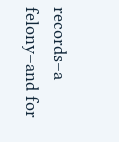records–a felony–and for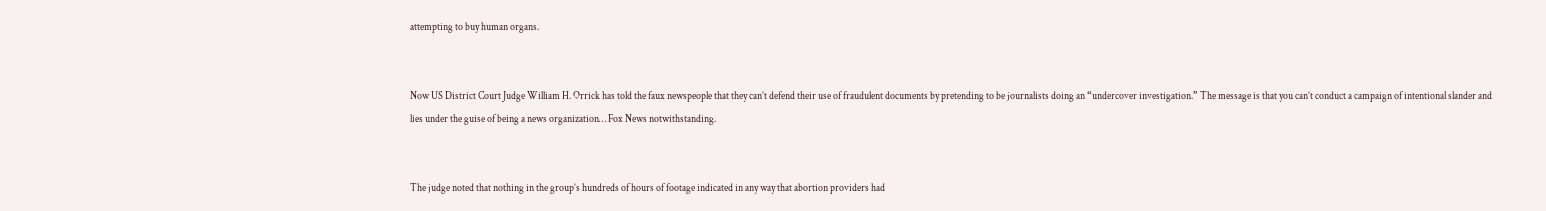attempting to buy human organs.


Now US District Court Judge William H. Orrick has told the faux newspeople that they can’t defend their use of fraudulent documents by pretending to be journalists doing an “undercover investigation.” The message is that you can’t conduct a campaign of intentional slander and lies under the guise of being a news organization… Fox News notwithstanding.


The judge noted that nothing in the group’s hundreds of hours of footage indicated in any way that abortion providers had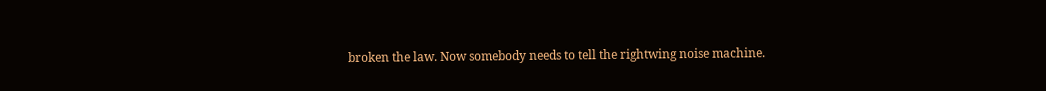broken the law. Now somebody needs to tell the rightwing noise machine.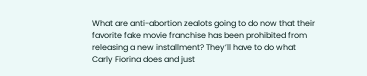What are anti-abortion zealots going to do now that their favorite fake movie franchise has been prohibited from releasing a new installment? They’ll have to do what Carly Fiorina does and just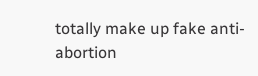totally make up fake anti-abortion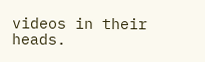videos in their heads.